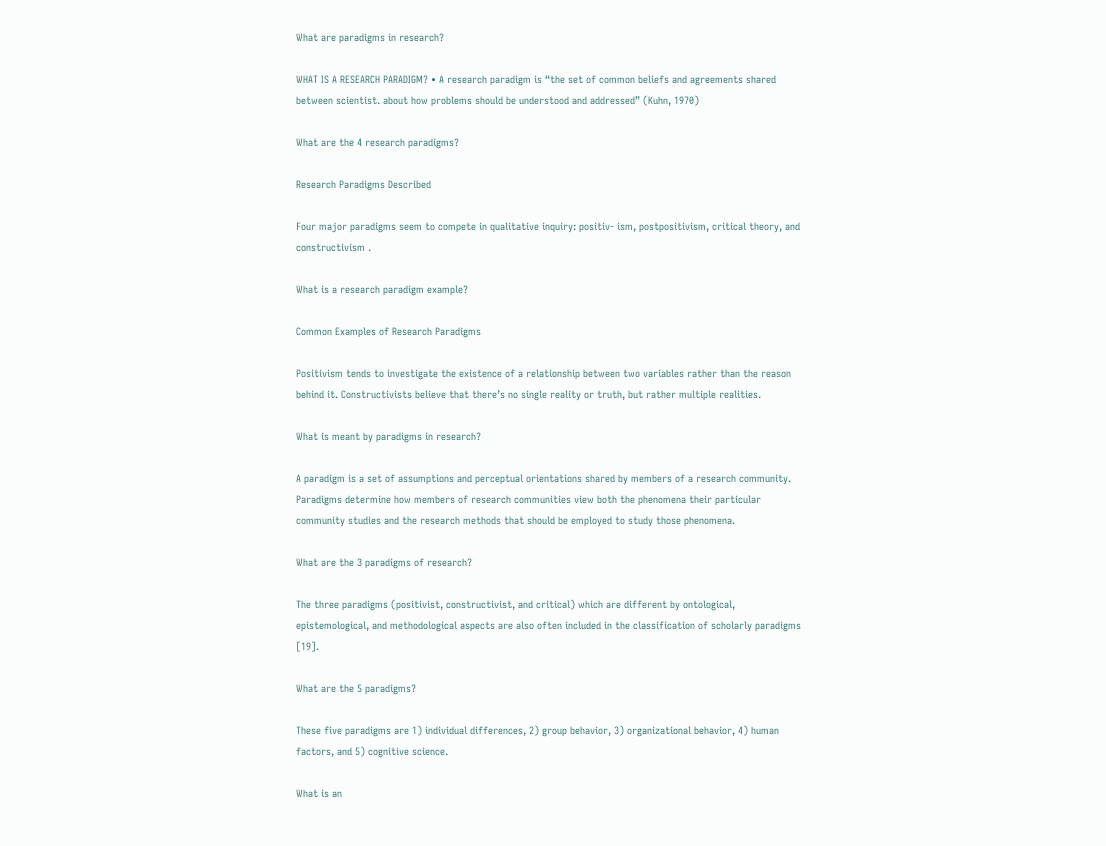What are paradigms in research?

WHAT IS A RESEARCH PARADIGM? • A research paradigm is “the set of common beliefs and agreements shared between scientist. about how problems should be understood and addressed” (Kuhn, 1970)

What are the 4 research paradigms?

Research Paradigms Described

Four major paradigms seem to compete in qualitative inquiry: positiv- ism, postpositivism, critical theory, and constructivism .

What is a research paradigm example?

Common Examples of Research Paradigms

Positivism tends to investigate the existence of a relationship between two variables rather than the reason behind it. Constructivists believe that there’s no single reality or truth, but rather multiple realities.

What is meant by paradigms in research?

A paradigm is a set of assumptions and perceptual orientations shared by members of a research community. Paradigms determine how members of research communities view both the phenomena their particular community studies and the research methods that should be employed to study those phenomena.

What are the 3 paradigms of research?

The three paradigms (positivist, constructivist, and critical) which are different by ontological, epistemological, and methodological aspects are also often included in the classification of scholarly paradigms [19].

What are the 5 paradigms?

These five paradigms are 1) individual differences, 2) group behavior, 3) organizational behavior, 4) human factors, and 5) cognitive science.

What is an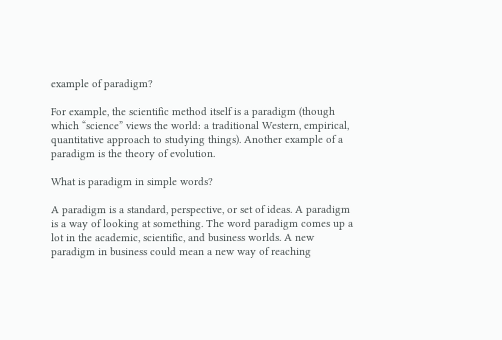example of paradigm?

For example, the scientific method itself is a paradigm (though which “science” views the world: a traditional Western, empirical, quantitative approach to studying things). Another example of a paradigm is the theory of evolution.

What is paradigm in simple words?

A paradigm is a standard, perspective, or set of ideas. A paradigm is a way of looking at something. The word paradigm comes up a lot in the academic, scientific, and business worlds. A new paradigm in business could mean a new way of reaching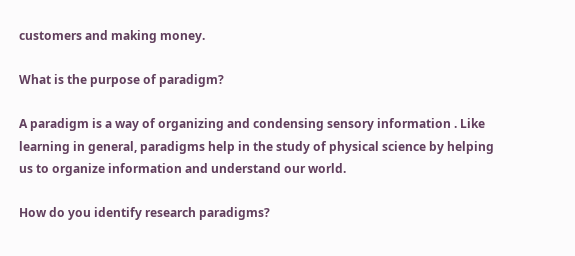customers and making money.

What is the purpose of paradigm?

A paradigm is a way of organizing and condensing sensory information . Like learning in general, paradigms help in the study of physical science by helping us to organize information and understand our world.

How do you identify research paradigms?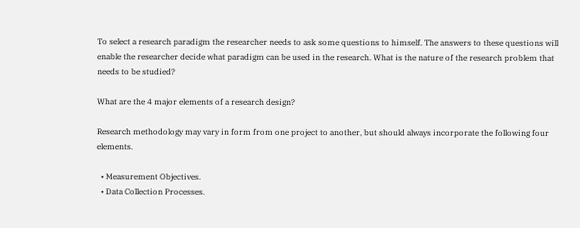To select a research paradigm the researcher needs to ask some questions to himself. The answers to these questions will enable the researcher decide what paradigm can be used in the research. What is the nature of the research problem that needs to be studied?

What are the 4 major elements of a research design?

Research methodology may vary in form from one project to another, but should always incorporate the following four elements.

  • Measurement Objectives.
  • Data Collection Processes.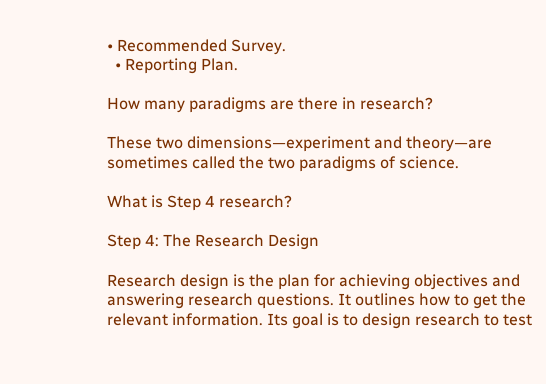• Recommended Survey.
  • Reporting Plan.

How many paradigms are there in research?

These two dimensions—experiment and theory—are sometimes called the two paradigms of science.

What is Step 4 research?

Step 4: The Research Design

Research design is the plan for achieving objectives and answering research questions. It outlines how to get the relevant information. Its goal is to design research to test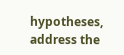hypotheses, address the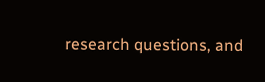research questions, and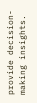provide decision-making insights.